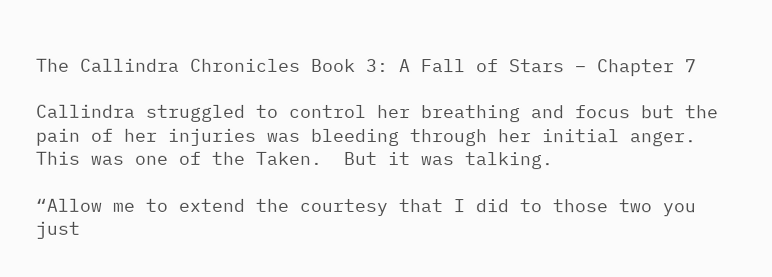The Callindra Chronicles Book 3: A Fall of Stars – Chapter 7

Callindra struggled to control her breathing and focus but the pain of her injuries was bleeding through her initial anger.  This was one of the Taken.  But it was talking.

“Allow me to extend the courtesy that I did to those two you just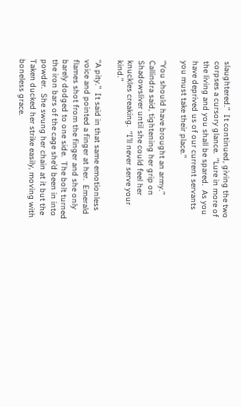slaughtered.”  It continued, giving the two corpses a cursory glance.  “Lure in more of the living and you shall be spared.  As you have deprived us of our current servants you must take their place.”

“You should have brought an army.”  Callindra said, tightening her grip on Shadowsliver until she could feel her knuckles creaking.  “I’ll never serve your kind.”

“A pity.”  It said in that same emotionless voice and pointed a finger at her.  Emerald flames shot from the finger and she only barely dodged to one side.  The bolt turned the iron bars of the cage she’d been in into powder.  She swung her chain at it but the Taken ducked her strike easily, moving with boneless grace.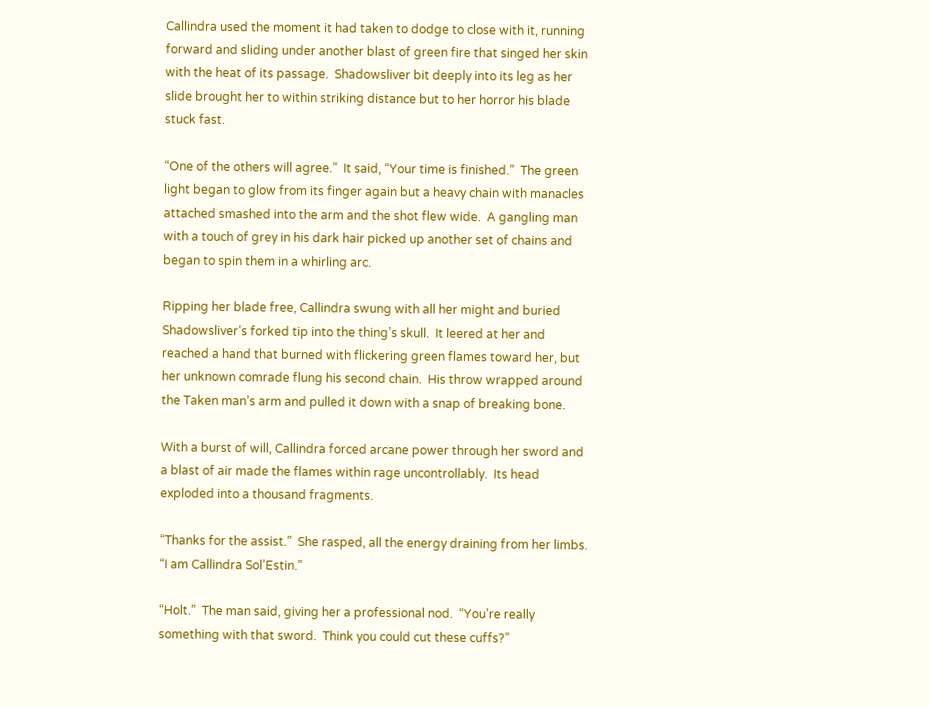Callindra used the moment it had taken to dodge to close with it, running forward and sliding under another blast of green fire that singed her skin with the heat of its passage.  Shadowsliver bit deeply into its leg as her slide brought her to within striking distance but to her horror his blade stuck fast.

“One of the others will agree.”  It said, “Your time is finished.”  The green light began to glow from its finger again but a heavy chain with manacles attached smashed into the arm and the shot flew wide.  A gangling man with a touch of grey in his dark hair picked up another set of chains and began to spin them in a whirling arc.

Ripping her blade free, Callindra swung with all her might and buried Shadowsliver’s forked tip into the thing’s skull.  It leered at her and reached a hand that burned with flickering green flames toward her, but her unknown comrade flung his second chain.  His throw wrapped around the Taken man’s arm and pulled it down with a snap of breaking bone.

With a burst of will, Callindra forced arcane power through her sword and a blast of air made the flames within rage uncontrollably.  Its head exploded into a thousand fragments.

“Thanks for the assist.”  She rasped, all the energy draining from her limbs.  “I am Callindra Sol’Estin.”

“Holt.”  The man said, giving her a professional nod.  “You’re really something with that sword.  Think you could cut these cuffs?”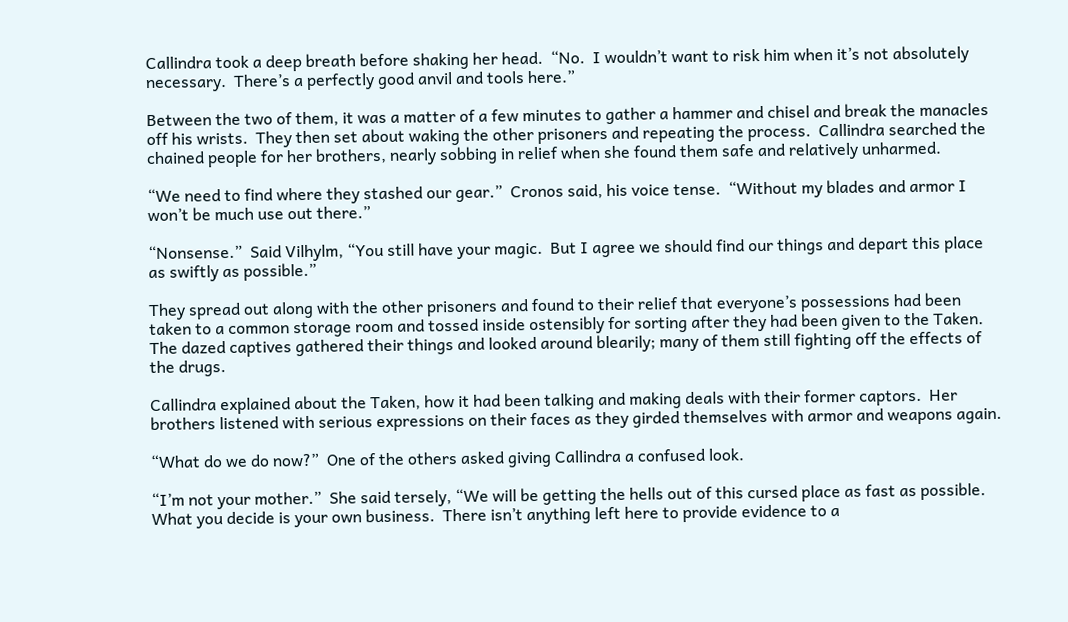Callindra took a deep breath before shaking her head.  “No.  I wouldn’t want to risk him when it’s not absolutely necessary.  There’s a perfectly good anvil and tools here.”

Between the two of them, it was a matter of a few minutes to gather a hammer and chisel and break the manacles off his wrists.  They then set about waking the other prisoners and repeating the process.  Callindra searched the chained people for her brothers, nearly sobbing in relief when she found them safe and relatively unharmed.

“We need to find where they stashed our gear.”  Cronos said, his voice tense.  “Without my blades and armor I won’t be much use out there.”

“Nonsense.”  Said Vilhylm, “You still have your magic.  But I agree we should find our things and depart this place as swiftly as possible.”

They spread out along with the other prisoners and found to their relief that everyone’s possessions had been taken to a common storage room and tossed inside ostensibly for sorting after they had been given to the Taken.  The dazed captives gathered their things and looked around blearily; many of them still fighting off the effects of the drugs.

Callindra explained about the Taken, how it had been talking and making deals with their former captors.  Her brothers listened with serious expressions on their faces as they girded themselves with armor and weapons again.

“What do we do now?”  One of the others asked giving Callindra a confused look.

“I’m not your mother.”  She said tersely, “We will be getting the hells out of this cursed place as fast as possible.  What you decide is your own business.  There isn’t anything left here to provide evidence to a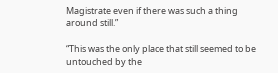Magistrate even if there was such a thing around still.”

“This was the only place that still seemed to be untouched by the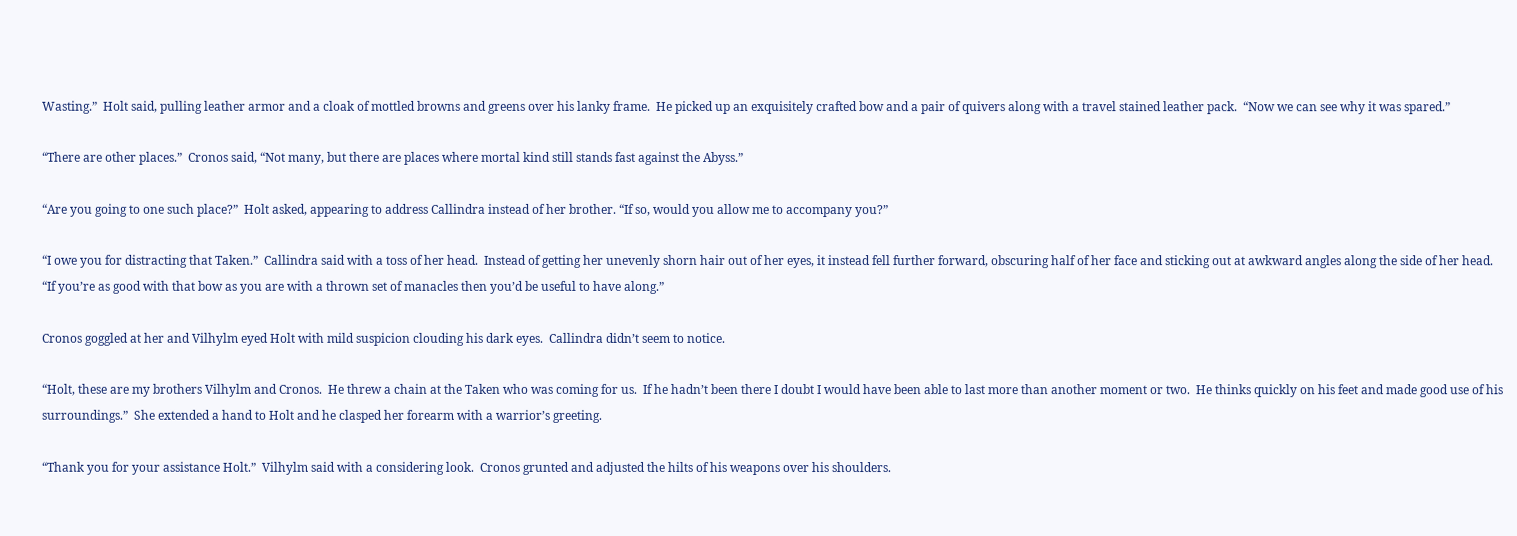Wasting.”  Holt said, pulling leather armor and a cloak of mottled browns and greens over his lanky frame.  He picked up an exquisitely crafted bow and a pair of quivers along with a travel stained leather pack.  “Now we can see why it was spared.”

“There are other places.”  Cronos said, “Not many, but there are places where mortal kind still stands fast against the Abyss.”

“Are you going to one such place?”  Holt asked, appearing to address Callindra instead of her brother. “If so, would you allow me to accompany you?”

“I owe you for distracting that Taken.”  Callindra said with a toss of her head.  Instead of getting her unevenly shorn hair out of her eyes, it instead fell further forward, obscuring half of her face and sticking out at awkward angles along the side of her head.  “If you’re as good with that bow as you are with a thrown set of manacles then you’d be useful to have along.”

Cronos goggled at her and Vilhylm eyed Holt with mild suspicion clouding his dark eyes.  Callindra didn’t seem to notice.

“Holt, these are my brothers Vilhylm and Cronos.  He threw a chain at the Taken who was coming for us.  If he hadn’t been there I doubt I would have been able to last more than another moment or two.  He thinks quickly on his feet and made good use of his surroundings.”  She extended a hand to Holt and he clasped her forearm with a warrior’s greeting.

“Thank you for your assistance Holt.”  Vilhylm said with a considering look.  Cronos grunted and adjusted the hilts of his weapons over his shoulders.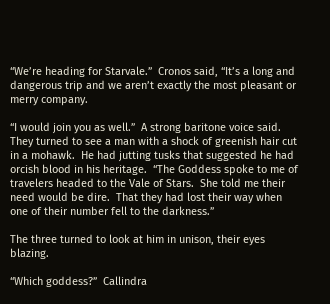“We’re heading for Starvale.”  Cronos said, “It’s a long and dangerous trip and we aren’t exactly the most pleasant or merry company.

“I would join you as well.”  A strong baritone voice said.  They turned to see a man with a shock of greenish hair cut in a mohawk.  He had jutting tusks that suggested he had orcish blood in his heritage.  “The Goddess spoke to me of travelers headed to the Vale of Stars.  She told me their need would be dire.  That they had lost their way when one of their number fell to the darkness.”

The three turned to look at him in unison, their eyes blazing.

“Which goddess?”  Callindra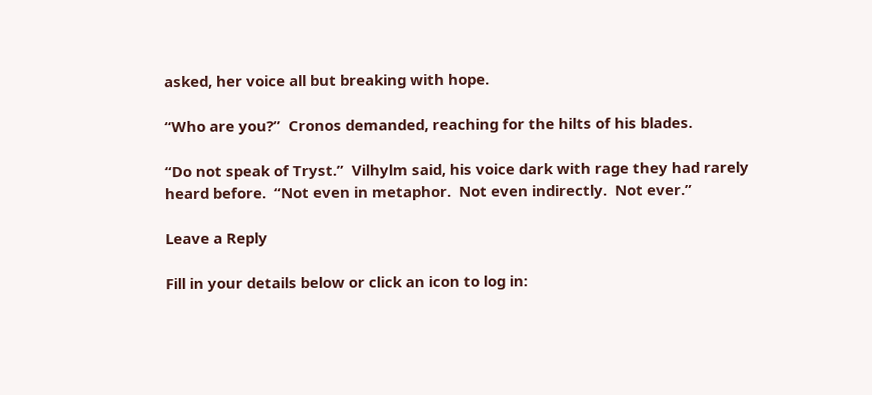asked, her voice all but breaking with hope.

“Who are you?”  Cronos demanded, reaching for the hilts of his blades.

“Do not speak of Tryst.”  Vilhylm said, his voice dark with rage they had rarely heard before.  “Not even in metaphor.  Not even indirectly.  Not ever.”

Leave a Reply

Fill in your details below or click an icon to log in: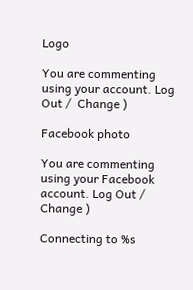Logo

You are commenting using your account. Log Out /  Change )

Facebook photo

You are commenting using your Facebook account. Log Out /  Change )

Connecting to %s